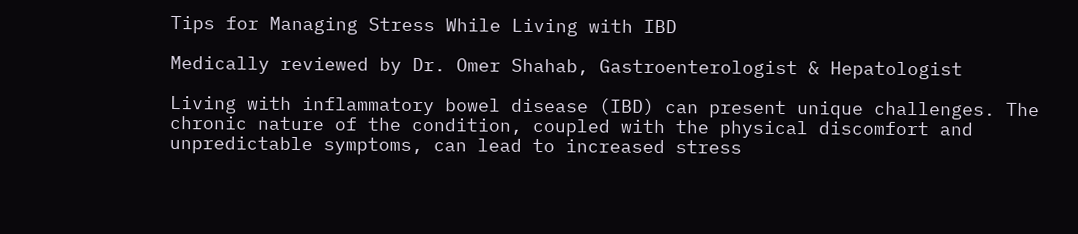Tips for Managing Stress While Living with IBD

Medically reviewed by Dr. Omer Shahab, Gastroenterologist & Hepatologist

Living with inflammatory bowel disease (IBD) can present unique challenges. The chronic nature of the condition, coupled with the physical discomfort and unpredictable symptoms, can lead to increased stress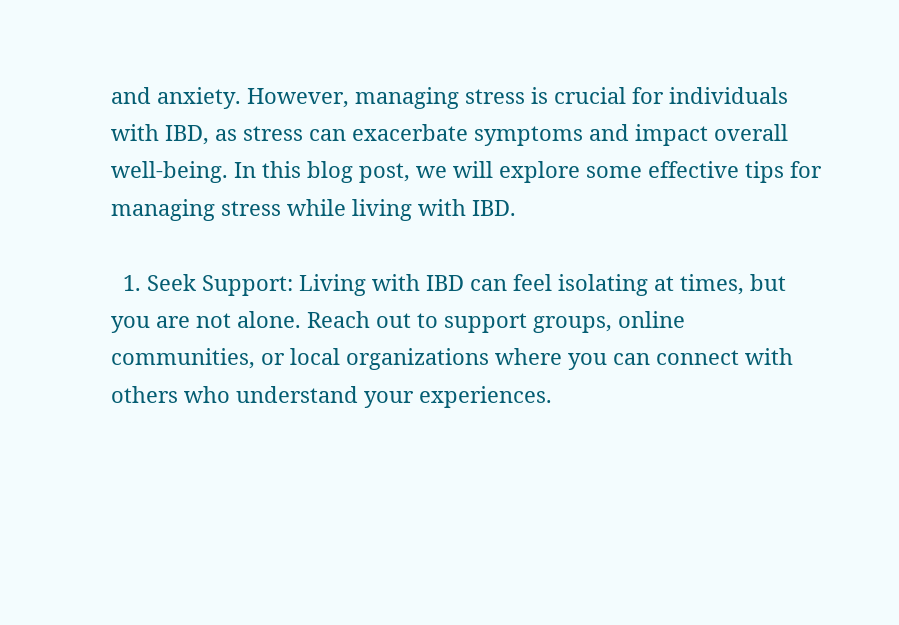and anxiety. However, managing stress is crucial for individuals with IBD, as stress can exacerbate symptoms and impact overall well-being. In this blog post, we will explore some effective tips for managing stress while living with IBD.

  1. Seek Support: Living with IBD can feel isolating at times, but you are not alone. Reach out to support groups, online communities, or local organizations where you can connect with others who understand your experiences.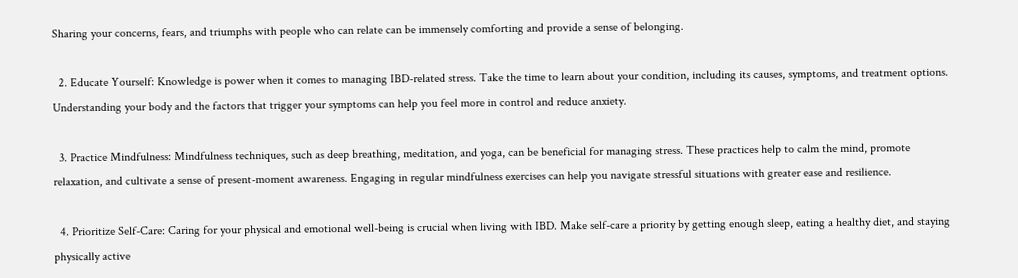Sharing your concerns, fears, and triumphs with people who can relate can be immensely comforting and provide a sense of belonging.

  2. Educate Yourself: Knowledge is power when it comes to managing IBD-related stress. Take the time to learn about your condition, including its causes, symptoms, and treatment options. Understanding your body and the factors that trigger your symptoms can help you feel more in control and reduce anxiety.

  3. Practice Mindfulness: Mindfulness techniques, such as deep breathing, meditation, and yoga, can be beneficial for managing stress. These practices help to calm the mind, promote relaxation, and cultivate a sense of present-moment awareness. Engaging in regular mindfulness exercises can help you navigate stressful situations with greater ease and resilience.

  4. Prioritize Self-Care: Caring for your physical and emotional well-being is crucial when living with IBD. Make self-care a priority by getting enough sleep, eating a healthy diet, and staying physically active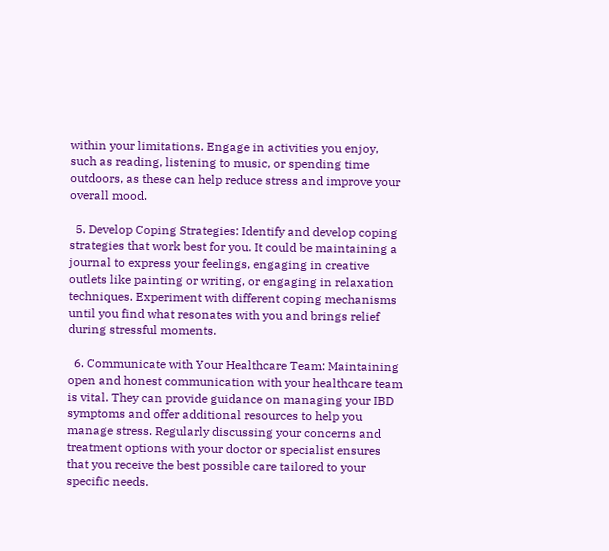within your limitations. Engage in activities you enjoy, such as reading, listening to music, or spending time outdoors, as these can help reduce stress and improve your overall mood.

  5. Develop Coping Strategies: Identify and develop coping strategies that work best for you. It could be maintaining a journal to express your feelings, engaging in creative outlets like painting or writing, or engaging in relaxation techniques. Experiment with different coping mechanisms until you find what resonates with you and brings relief during stressful moments.

  6. Communicate with Your Healthcare Team: Maintaining open and honest communication with your healthcare team is vital. They can provide guidance on managing your IBD symptoms and offer additional resources to help you manage stress. Regularly discussing your concerns and treatment options with your doctor or specialist ensures that you receive the best possible care tailored to your specific needs.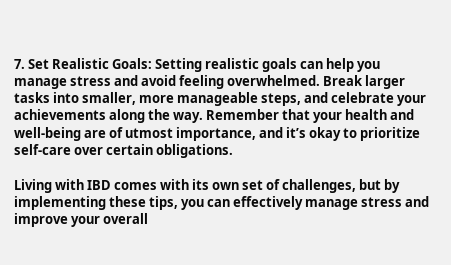7. Set Realistic Goals: Setting realistic goals can help you manage stress and avoid feeling overwhelmed. Break larger tasks into smaller, more manageable steps, and celebrate your achievements along the way. Remember that your health and well-being are of utmost importance, and it’s okay to prioritize self-care over certain obligations.

Living with IBD comes with its own set of challenges, but by implementing these tips, you can effectively manage stress and improve your overall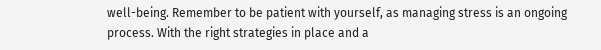well-being. Remember to be patient with yourself, as managing stress is an ongoing process. With the right strategies in place and a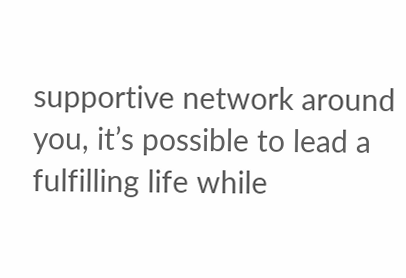supportive network around you, it’s possible to lead a fulfilling life while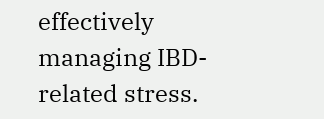effectively managing IBD-related stress.